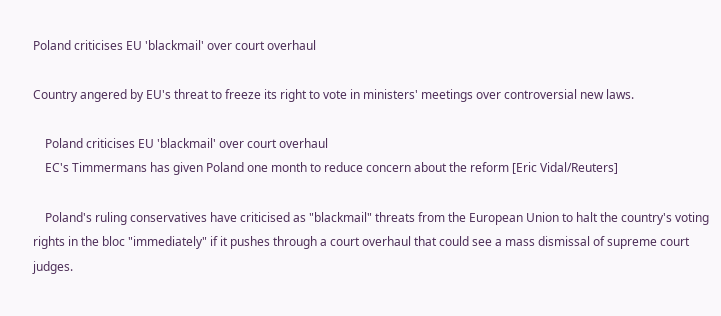Poland criticises EU 'blackmail' over court overhaul

Country angered by EU's threat to freeze its right to vote in ministers' meetings over controversial new laws.

    Poland criticises EU 'blackmail' over court overhaul
    EC's Timmermans has given Poland one month to reduce concern about the reform [Eric Vidal/Reuters]

    Poland's ruling conservatives have criticised as "blackmail" threats from the European Union to halt the country's voting rights in the bloc "immediately" if it pushes through a court overhaul that could see a mass dismissal of supreme court judges.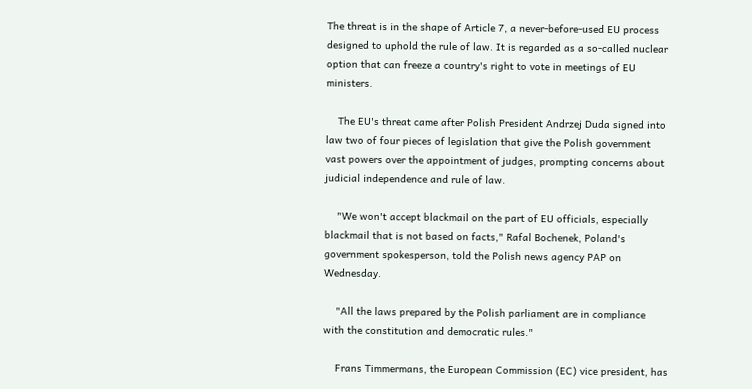The threat is in the shape of Article 7, a never-before-used EU process designed to uphold the rule of law. It is regarded as a so-called nuclear option that can freeze a country's right to vote in meetings of EU ministers.

    The EU's threat came after Polish President Andrzej Duda signed into law two of four pieces of legislation that give the Polish government vast powers over the appointment of judges, prompting concerns about judicial independence and rule of law.

    "We won't accept blackmail on the part of EU officials, especially blackmail that is not based on facts," Rafal Bochenek, Poland's government spokesperson, told the Polish news agency PAP on Wednesday.

    "All the laws prepared by the Polish parliament are in compliance with the constitution and democratic rules."

    Frans Timmermans, the European Commission (EC) vice president, has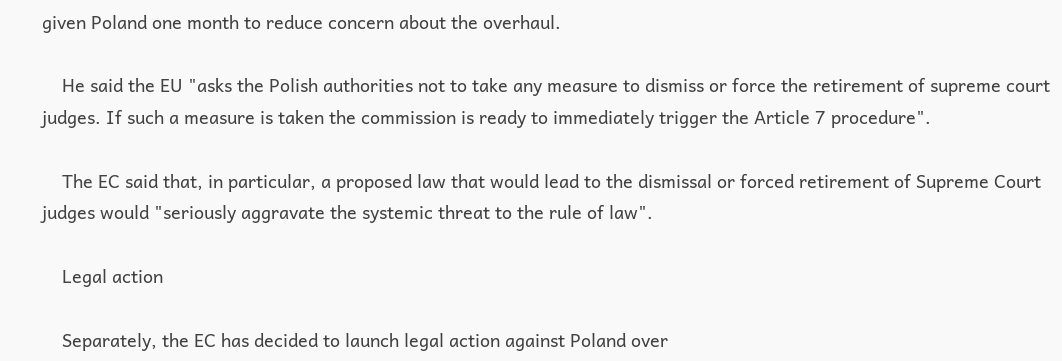given Poland one month to reduce concern about the overhaul.

    He said the EU "asks the Polish authorities not to take any measure to dismiss or force the retirement of supreme court judges. If such a measure is taken the commission is ready to immediately trigger the Article 7 procedure".

    The EC said that, in particular, a proposed law that would lead to the dismissal or forced retirement of Supreme Court judges would "seriously aggravate the systemic threat to the rule of law".

    Legal action

    Separately, the EC has decided to launch legal action against Poland over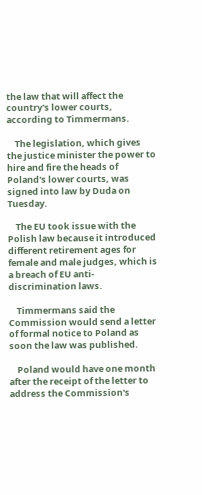the law that will affect the country's lower courts, according to Timmermans.

    The legislation, which gives the justice minister the power to hire and fire the heads of Poland's lower courts, was signed into law by Duda on Tuesday.

    The EU took issue with the Polish law because it introduced different retirement ages for female and male judges, which is a breach of EU anti-discrimination laws.

    Timmermans said the Commission would send a letter of formal notice to Poland as soon the law was published.

    Poland would have one month after the receipt of the letter to address the Commission's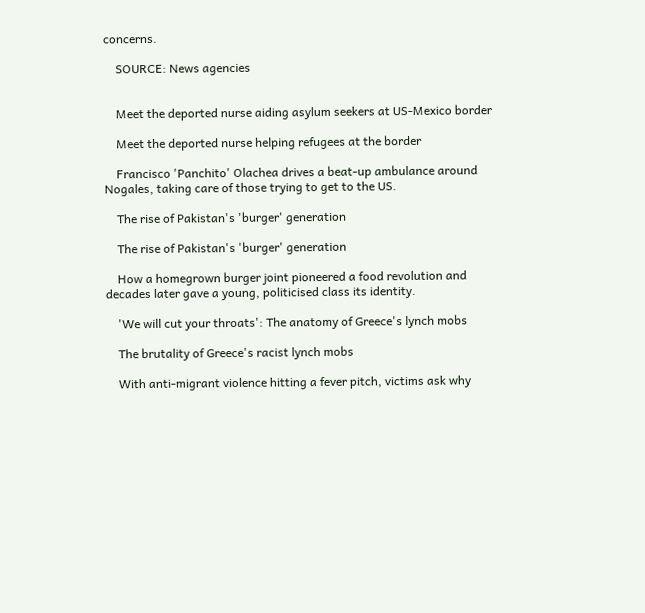concerns.

    SOURCE: News agencies


    Meet the deported nurse aiding asylum seekers at US-Mexico border

    Meet the deported nurse helping refugees at the border

    Francisco 'Panchito' Olachea drives a beat-up ambulance around Nogales, taking care of those trying to get to the US.

    The rise of Pakistan's 'burger' generation

    The rise of Pakistan's 'burger' generation

    How a homegrown burger joint pioneered a food revolution and decades later gave a young, politicised class its identity.

    'We will cut your throats': The anatomy of Greece's lynch mobs

    The brutality of Greece's racist lynch mobs

    With anti-migrant violence hitting a fever pitch, victims ask why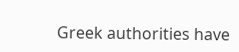Greek authorities have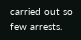carried out so few arrests.